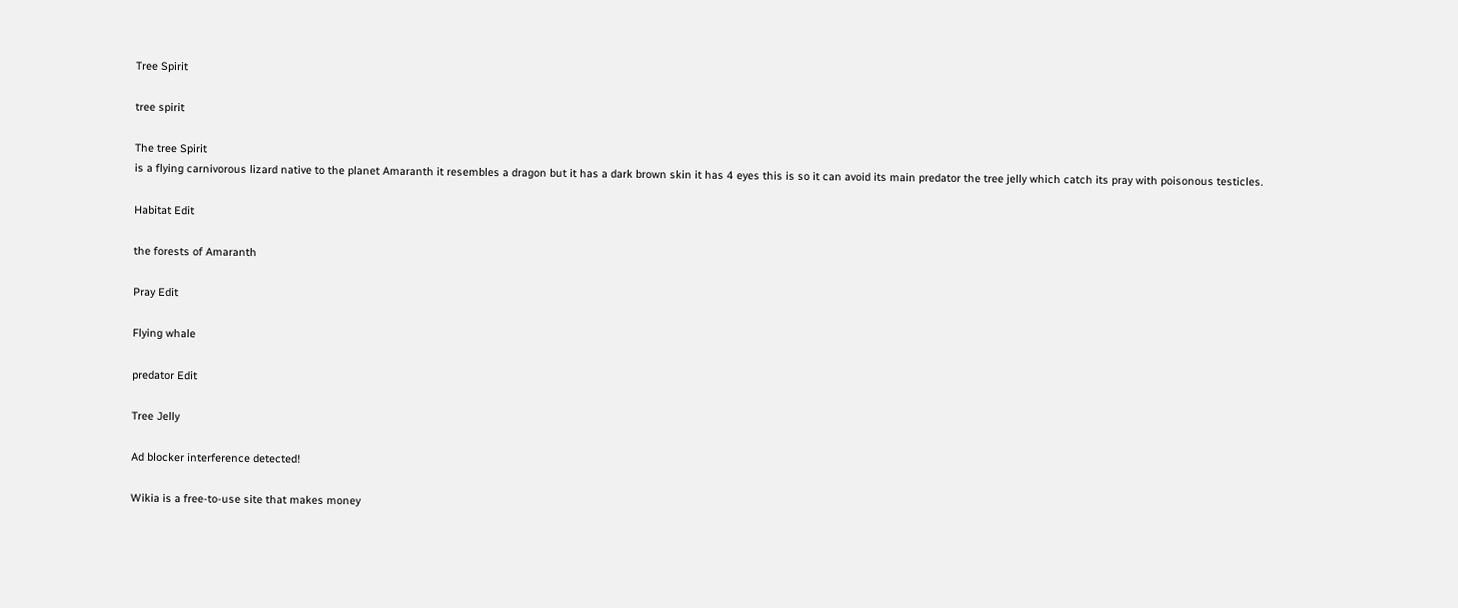Tree Spirit

tree spirit

The tree Spirit
is a flying carnivorous lizard native to the planet Amaranth it resembles a dragon but it has a dark brown skin it has 4 eyes this is so it can avoid its main predator the tree jelly which catch its pray with poisonous testicles.

Habitat Edit

the forests of Amaranth

Pray Edit

Flying whale

predator Edit

Tree Jelly

Ad blocker interference detected!

Wikia is a free-to-use site that makes money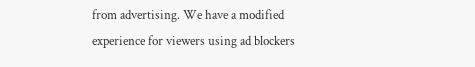from advertising. We have a modified experience for viewers using ad blockers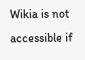Wikia is not accessible if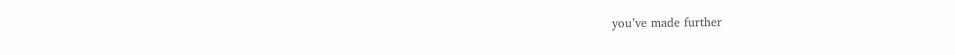you’ve made further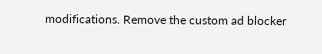modifications. Remove the custom ad blocker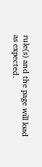rule(s) and the page will load as expected.